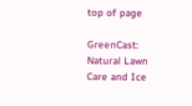top of page

GreenCast: Natural Lawn Care and Ice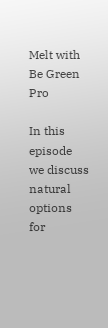Melt with Be Green Pro

In this episode we discuss natural options for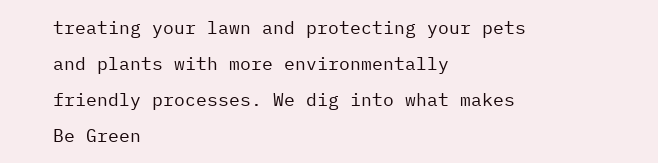treating your lawn and protecting your pets and plants with more environmentally friendly processes. We dig into what makes Be Green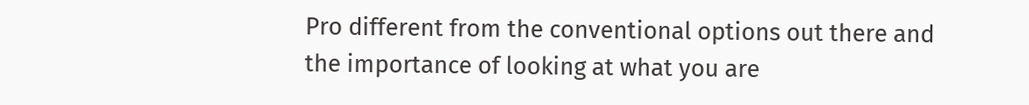Pro different from the conventional options out there and the importance of looking at what you are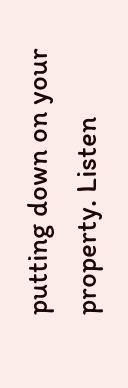putting down on your property. Listen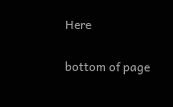Here

bottom of page